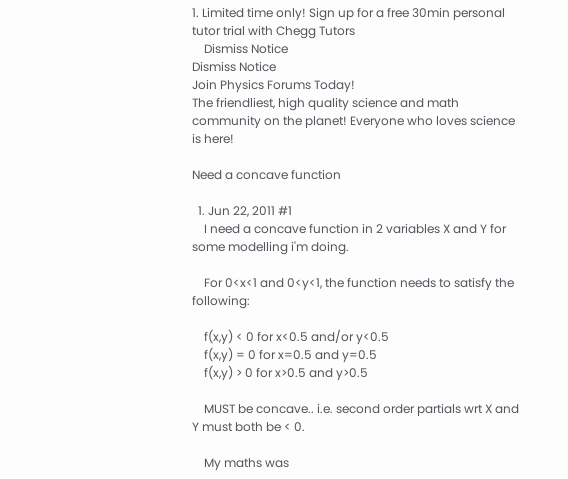1. Limited time only! Sign up for a free 30min personal tutor trial with Chegg Tutors
    Dismiss Notice
Dismiss Notice
Join Physics Forums Today!
The friendliest, high quality science and math community on the planet! Everyone who loves science is here!

Need a concave function

  1. Jun 22, 2011 #1
    I need a concave function in 2 variables X and Y for some modelling i'm doing.

    For 0<x<1 and 0<y<1, the function needs to satisfy the following:

    f(x,y) < 0 for x<0.5 and/or y<0.5
    f(x,y) = 0 for x=0.5 and y=0.5
    f(x,y) > 0 for x>0.5 and y>0.5

    MUST be concave.. i.e. second order partials wrt X and Y must both be < 0.

    My maths was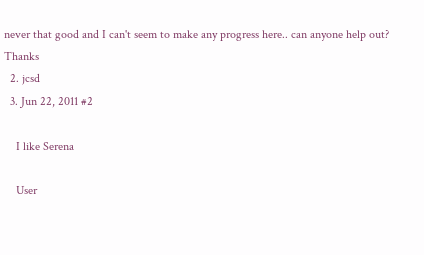never that good and I can't seem to make any progress here.. can anyone help out? Thanks
  2. jcsd
  3. Jun 22, 2011 #2

    I like Serena

    User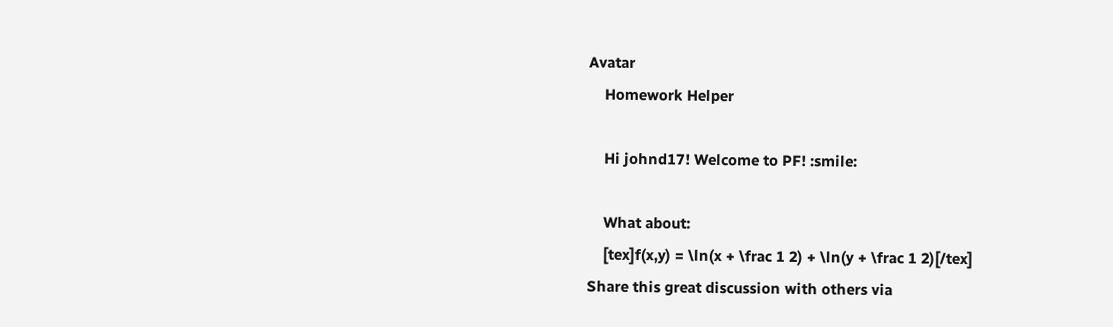Avatar
    Homework Helper

    Hi johnd17! Welcome to PF! :smile:

    What about:
    [tex]f(x,y) = \ln(x + \frac 1 2) + \ln(y + \frac 1 2)[/tex]
Share this great discussion with others via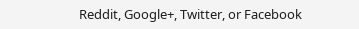Reddit, Google+, Twitter, or Facebook